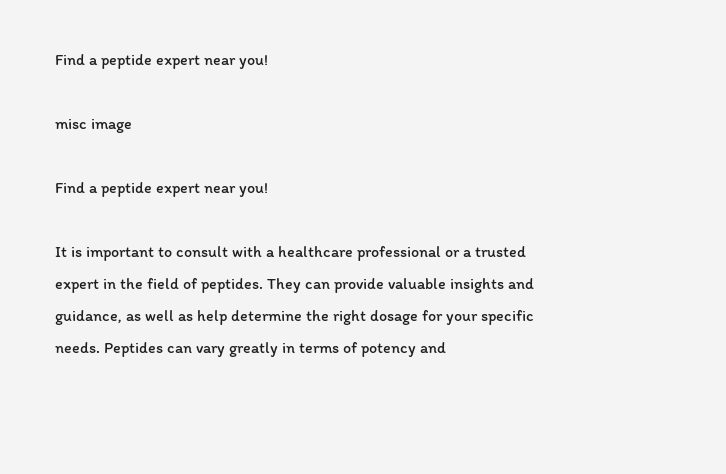Find a peptide expert near you!

misc image

Find a peptide expert near you!

It is important to consult with a healthcare professional or a trusted expert in the field of peptides. They can provide valuable insights and guidance, as well as help determine the right dosage for your specific needs. Peptides can vary greatly in terms of potency and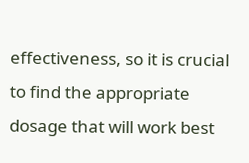effectiveness, so it is crucial to find the appropriate dosage that will work best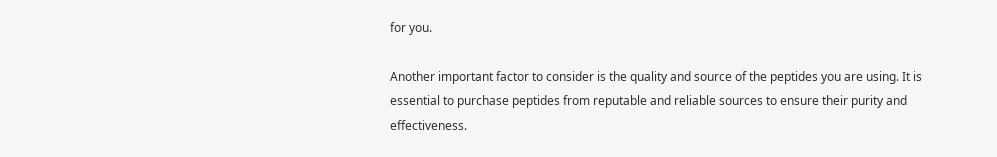for you.

Another important factor to consider is the quality and source of the peptides you are using. It is essential to purchase peptides from reputable and reliable sources to ensure their purity and effectiveness.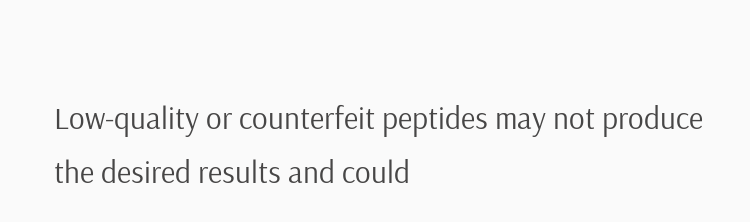Low-quality or counterfeit peptides may not produce the desired results and could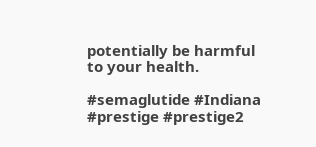potentially be harmful to your health.

#semaglutide #Indiana #prestige #prestige2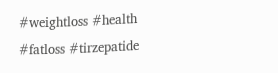#weightloss #health #fatloss #tirzepatide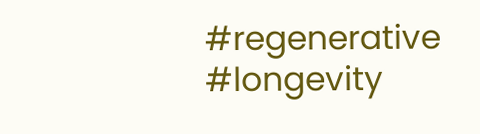#regenerative #longevity